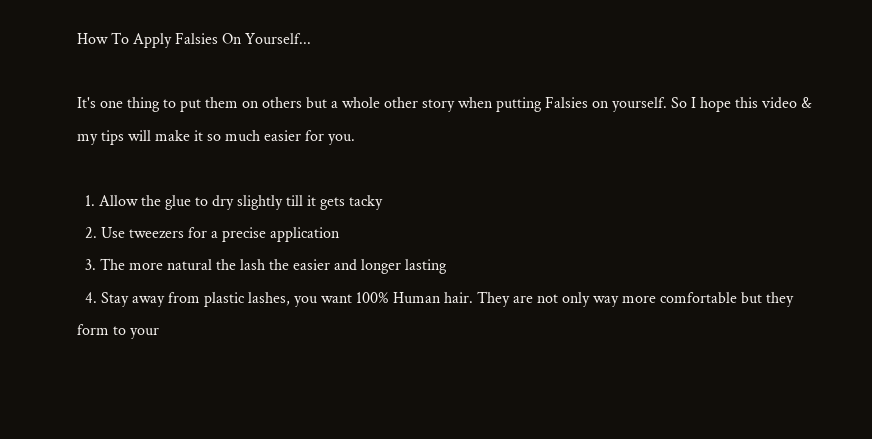How To Apply Falsies On Yourself...

It's one thing to put them on others but a whole other story when putting Falsies on yourself. So I hope this video & my tips will make it so much easier for you.

  1. Allow the glue to dry slightly till it gets tacky
  2. Use tweezers for a precise application
  3. The more natural the lash the easier and longer lasting
  4. Stay away from plastic lashes, you want 100% Human hair. They are not only way more comfortable but they form to your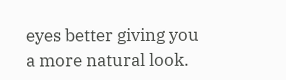eyes better giving you a more natural look.